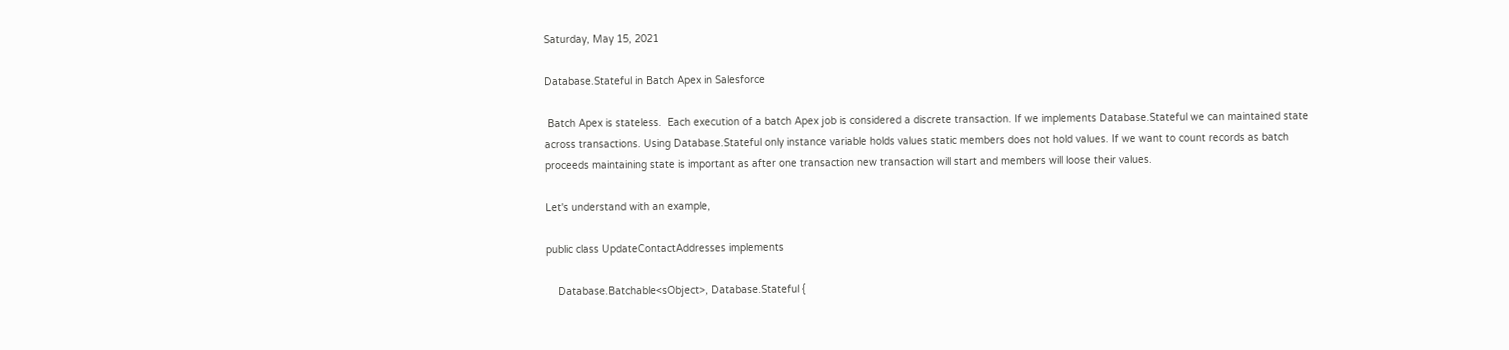Saturday, May 15, 2021

Database.Stateful in Batch Apex in Salesforce

 Batch Apex is stateless.  Each execution of a batch Apex job is considered a discrete transaction. If we implements Database.Stateful we can maintained state across transactions. Using Database.Stateful only instance variable holds values static members does not hold values. If we want to count records as batch proceeds maintaining state is important as after one transaction new transaction will start and members will loose their values.

Let's understand with an example,

public class UpdateContactAddresses implements

    Database.Batchable<sObject>, Database.Stateful {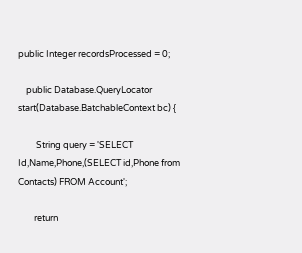public Integer recordsProcessed = 0;

    public Database.QueryLocator start(Database.BatchableContext bc) {

         String query = 'SELECT Id,Name,Phone,(SELECT id,Phone from Contacts) FROM Account';

        return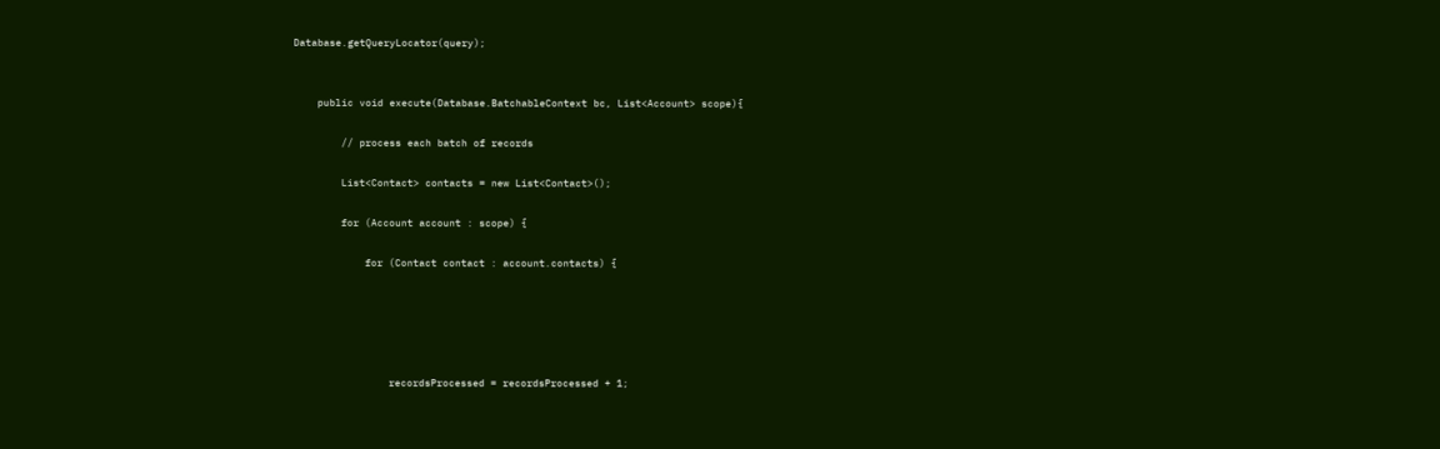Database.getQueryLocator(query);


    public void execute(Database.BatchableContext bc, List<Account> scope){

        // process each batch of records

        List<Contact> contacts = new List<Contact>();

        for (Account account : scope) {

            for (Contact contact : account.contacts) {





                recordsProcessed = recordsProcessed + 1;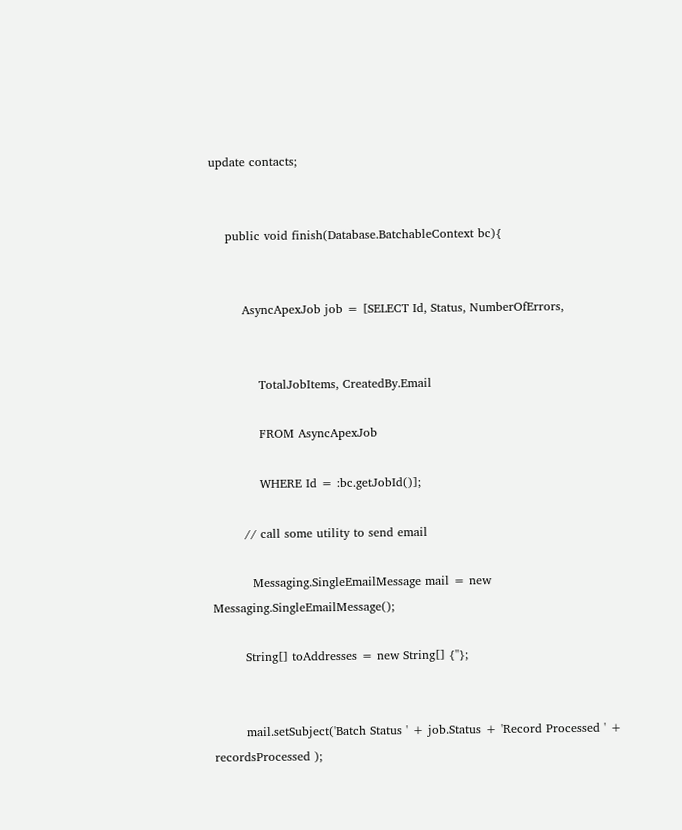update contacts;


    public void finish(Database.BatchableContext bc){


        AsyncApexJob job = [SELECT Id, Status, NumberOfErrors,


            TotalJobItems, CreatedBy.Email

            FROM AsyncApexJob

            WHERE Id = :bc.getJobId()];

        // call some utility to send email

          Messaging.SingleEmailMessage mail = new Messaging.SingleEmailMessage();

        String[] toAddresses = new String[] {''};


        mail.setSubject('Batch Status ' + job.Status + 'Record Processed ' + recordsProcessed );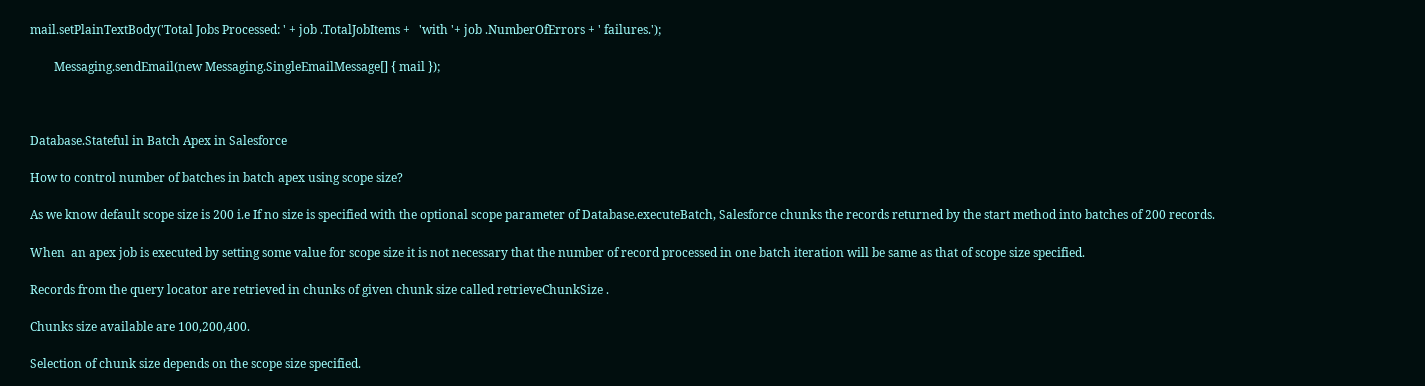mail.setPlainTextBody('Total Jobs Processed: ' + job .TotalJobItems +   'with '+ job .NumberOfErrors + ' failures.');

        Messaging.sendEmail(new Messaging.SingleEmailMessage[] { mail });



Database.Stateful in Batch Apex in Salesforce

How to control number of batches in batch apex using scope size?

As we know default scope size is 200 i.e If no size is specified with the optional scope parameter of Database.executeBatch, Salesforce chunks the records returned by the start method into batches of 200 records.

When  an apex job is executed by setting some value for scope size it is not necessary that the number of record processed in one batch iteration will be same as that of scope size specified.

Records from the query locator are retrieved in chunks of given chunk size called retrieveChunkSize .

Chunks size available are 100,200,400.

Selection of chunk size depends on the scope size specified.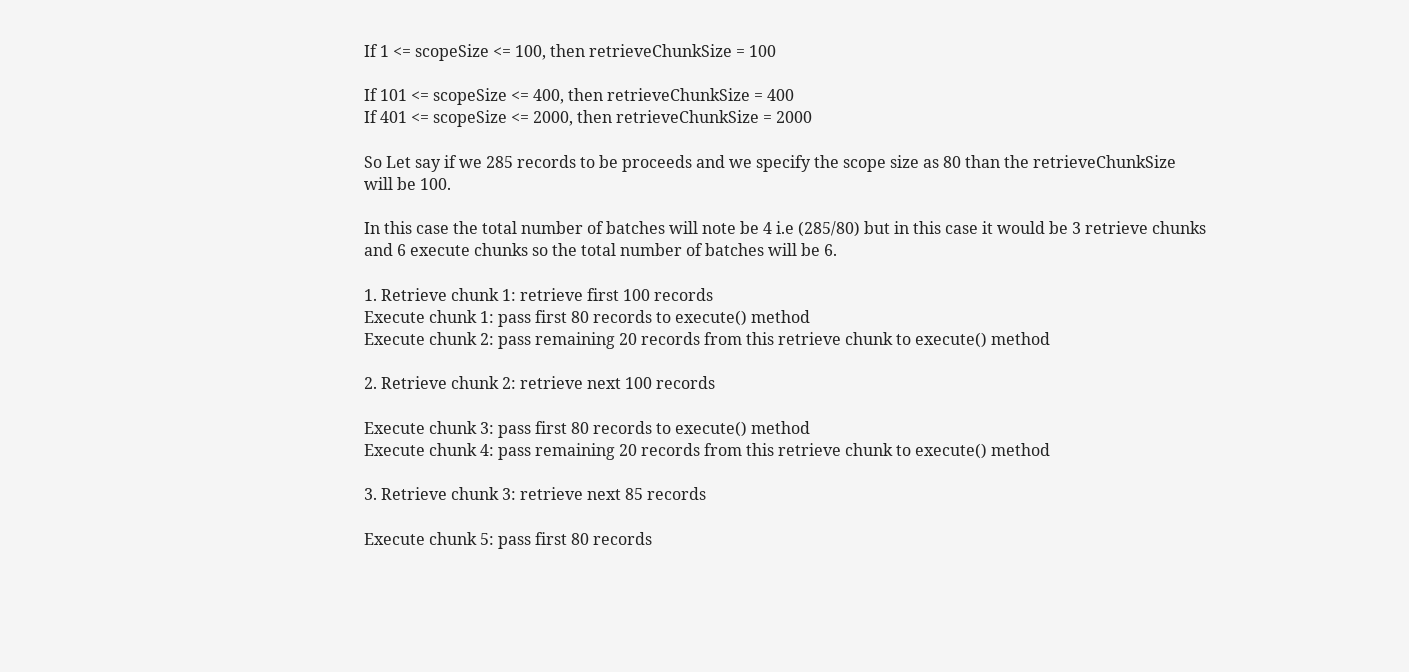If 1 <= scopeSize <= 100, then retrieveChunkSize = 100

If 101 <= scopeSize <= 400, then retrieveChunkSize = 400
If 401 <= scopeSize <= 2000, then retrieveChunkSize = 2000

So Let say if we 285 records to be proceeds and we specify the scope size as 80 than the retrieveChunkSize  will be 100.

In this case the total number of batches will note be 4 i.e (285/80) but in this case it would be 3 retrieve chunks and 6 execute chunks so the total number of batches will be 6.

1. Retrieve chunk 1: retrieve first 100 records
Execute chunk 1: pass first 80 records to execute() method
Execute chunk 2: pass remaining 20 records from this retrieve chunk to execute() method

2. Retrieve chunk 2: retrieve next 100 records

Execute chunk 3: pass first 80 records to execute() method
Execute chunk 4: pass remaining 20 records from this retrieve chunk to execute() method

3. Retrieve chunk 3: retrieve next 85 records

Execute chunk 5: pass first 80 records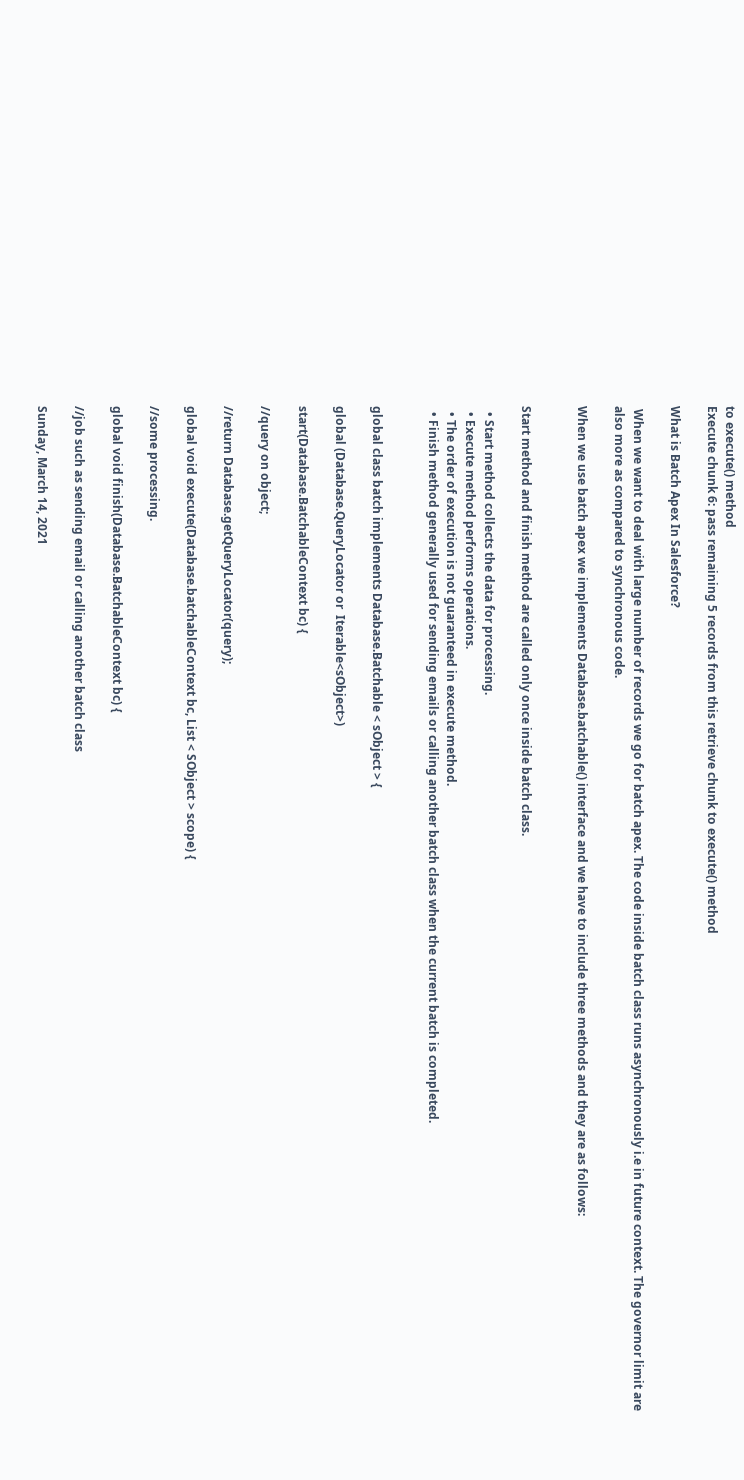to execute() method
Execute chunk 6: pass remaining 5 records from this retrieve chunk to execute() method

What is Batch Apex In Salesforce?

 When we want to deal with large number of records we go for batch apex. The code inside batch class runs asynchronously i.e in future context. The governor limit are also more as compared to synchronous code.

When we use batch apex we implements Database.batchable() interface and we have to include three methods and they are as follows:


Start method and finish method are called only once inside batch class.

  • Start method collects the data for processing.
  • Execute method performs operations.
  • The order of execution is not guaranteed in execute method.
  • Finish method generally used for sending emails or calling another batch class when the current batch is completed.


global class batch implements Database.Batchable < sObject > {

global (Database.QueryLocator or  Iterable<sObject>)

start(Database.BatchableContext bc) {

//query on object;

//return Database.getQueryLocator(query);

global void execute(Database.batchableContext bc, List < SObject > scope) {

//some processing.

global void finish(Database.BatchableContext bc) {

//job such as sending email or calling another batch class

Sunday, March 14, 2021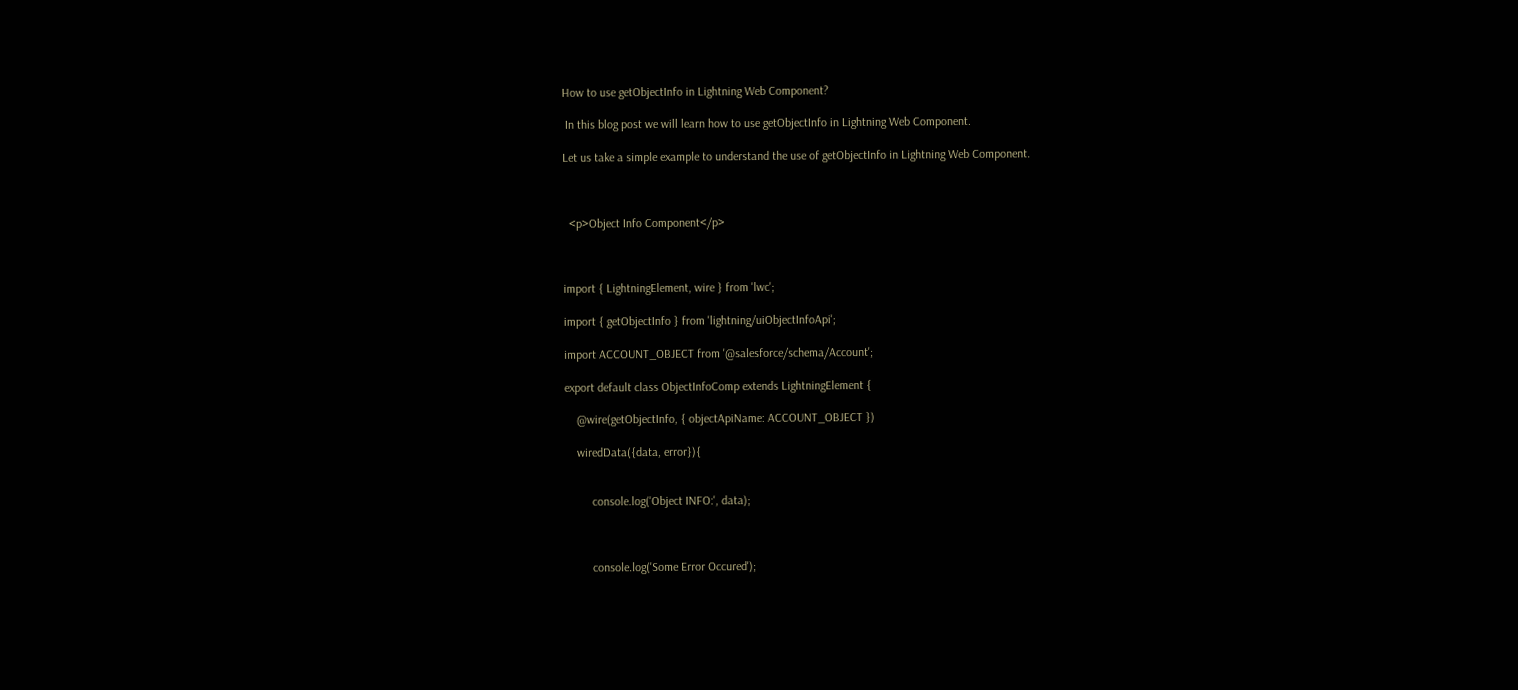How to use getObjectInfo in Lightning Web Component?

 In this blog post we will learn how to use getObjectInfo in Lightning Web Component.

Let us take a simple example to understand the use of getObjectInfo in Lightning Web Component.



  <p>Object Info Component</p>



import { LightningElement, wire } from 'lwc';

import { getObjectInfo } from 'lightning/uiObjectInfoApi';

import ACCOUNT_OBJECT from '@salesforce/schema/Account';

export default class ObjectInfoComp extends LightningElement {

    @wire(getObjectInfo, { objectApiName: ACCOUNT_OBJECT })

    wiredData({data, error}){


         console.log('Object INFO:', data);



         console.log('Some Error Occured');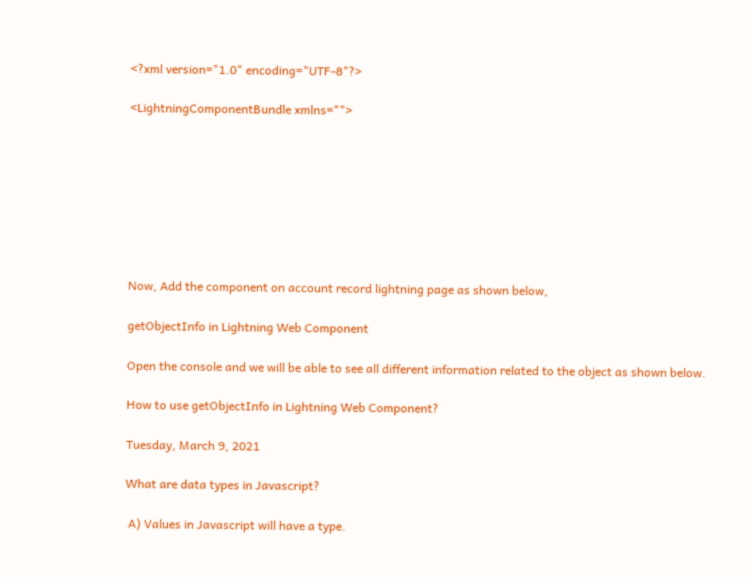<?xml version="1.0" encoding="UTF-8"?>

<LightningComponentBundle xmlns="">








Now, Add the component on account record lightning page as shown below,

getObjectInfo in Lightning Web Component

Open the console and we will be able to see all different information related to the object as shown below.

How to use getObjectInfo in Lightning Web Component?

Tuesday, March 9, 2021

What are data types in Javascript?

 A) Values in Javascript will have a type.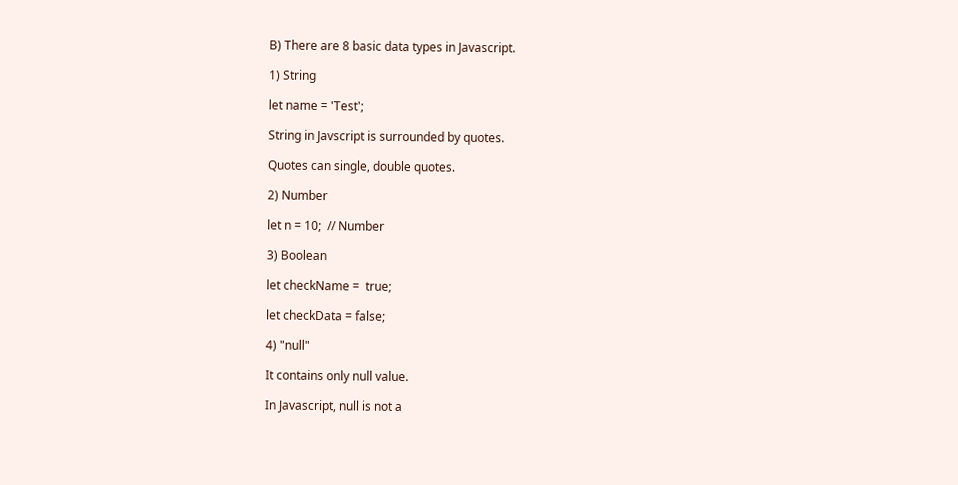B) There are 8 basic data types in Javascript.

1) String

let name = 'Test';

String in Javscript is surrounded by quotes.

Quotes can single, double quotes.

2) Number

let n = 10;  // Number

3) Boolean

let checkName =  true;

let checkData = false;

4) "null"

It contains only null value.

In Javascript, null is not a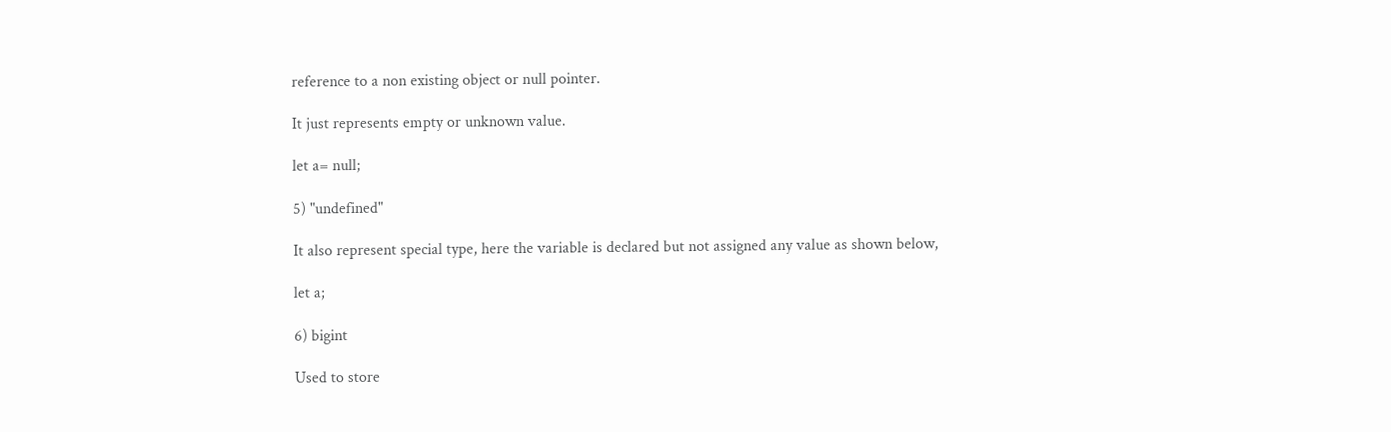reference to a non existing object or null pointer.

It just represents empty or unknown value.

let a= null;

5) "undefined"

It also represent special type, here the variable is declared but not assigned any value as shown below,

let a;

6) bigint

Used to store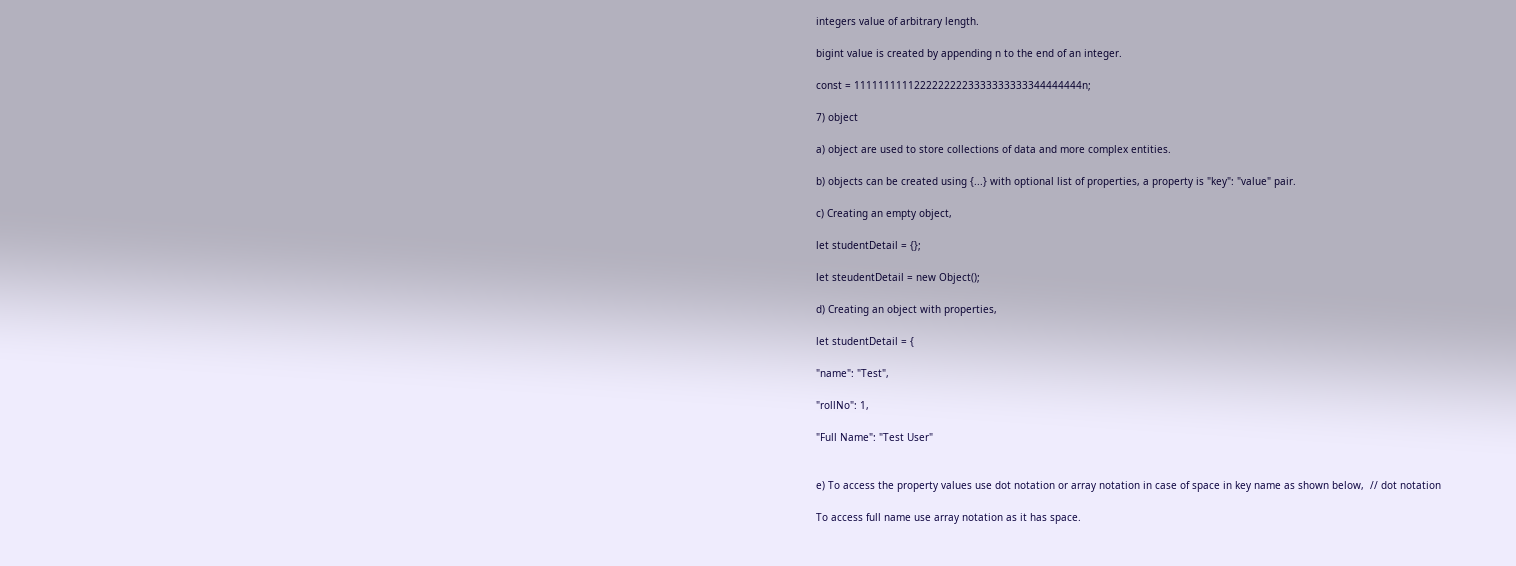integers value of arbitrary length.

bigint value is created by appending n to the end of an integer.

const = 11111111112222222223333333333344444444n;

7) object

a) object are used to store collections of data and more complex entities.

b) objects can be created using {...} with optional list of properties, a property is "key": "value" pair.

c) Creating an empty object,

let studentDetail = {};

let steudentDetail = new Object();

d) Creating an object with properties,

let studentDetail = {

"name": "Test",

"rollNo": 1,

"Full Name": "Test User"


e) To access the property values use dot notation or array notation in case of space in key name as shown below,  // dot notation

To access full name use array notation as it has space.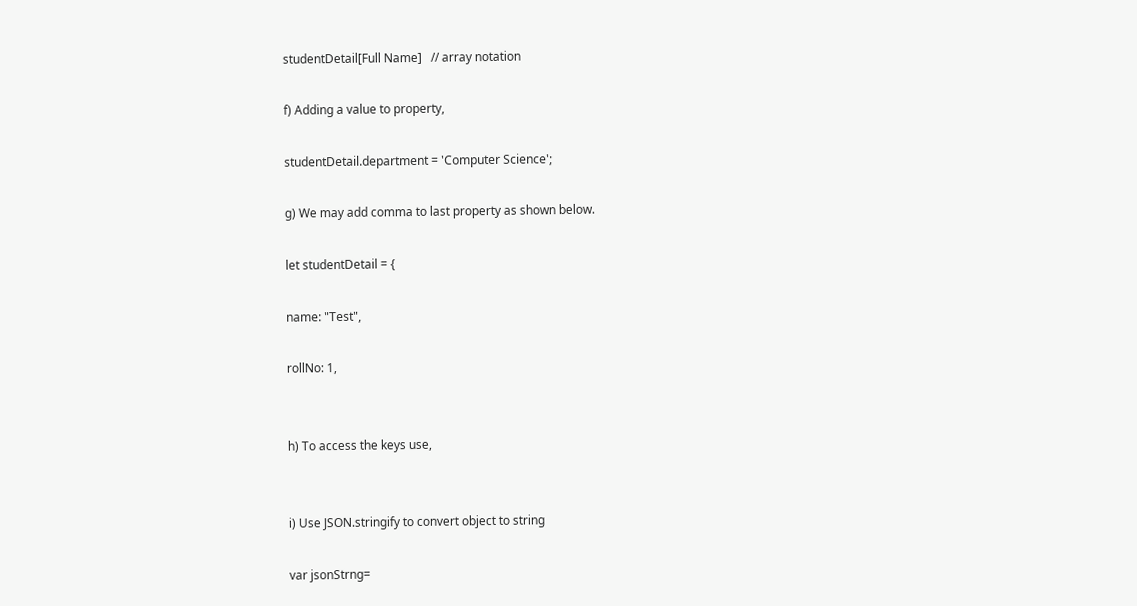studentDetail[Full Name]   // array notation

f) Adding a value to property,

studentDetail.department = 'Computer Science';

g) We may add comma to last property as shown below.

let studentDetail = {

name: "Test",

rollNo: 1,


h) To access the keys use,


i) Use JSON.stringify to convert object to string

var jsonStrng=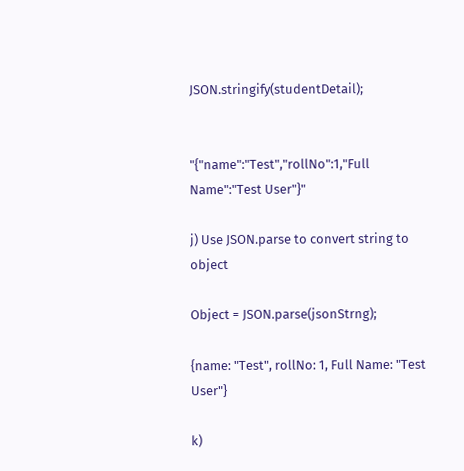JSON.stringify(studentDetail);


"{"name":"Test","rollNo":1,"Full Name":"Test User"}"

j) Use JSON.parse to convert string to object

Object = JSON.parse(jsonStrng);

{name: "Test", rollNo: 1, Full Name: "Test User"}

k)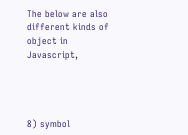The below are also different kinds of object in Javascript,




8) symbol